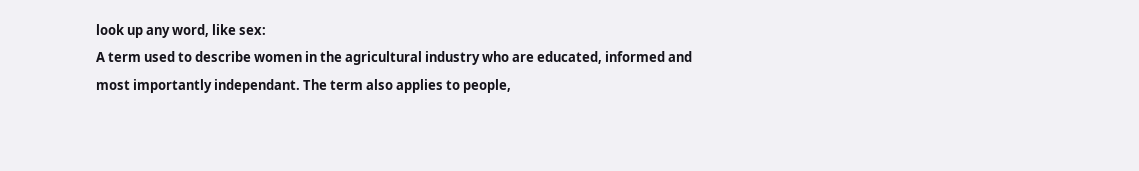look up any word, like sex:
A term used to describe women in the agricultural industry who are educated, informed and most importantly independant. The term also applies to people,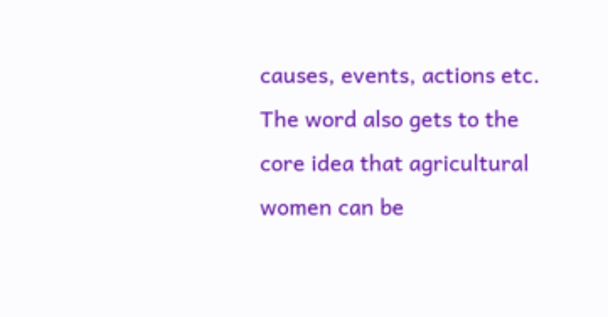causes, events, actions etc. The word also gets to the core idea that agricultural women can be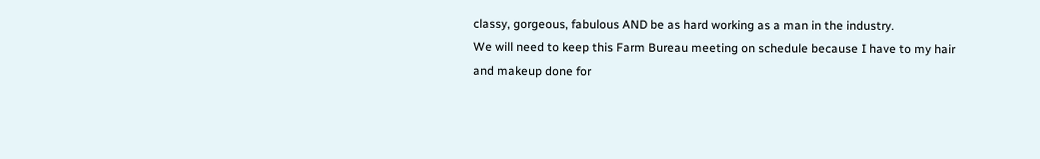classy, gorgeous, fabulous AND be as hard working as a man in the industry.
We will need to keep this Farm Bureau meeting on schedule because I have to my hair and makeup done for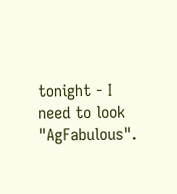tonight - I need to look "AgFabulous".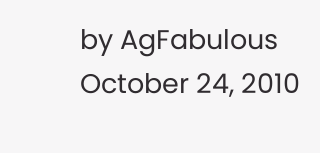by AgFabulous October 24, 2010